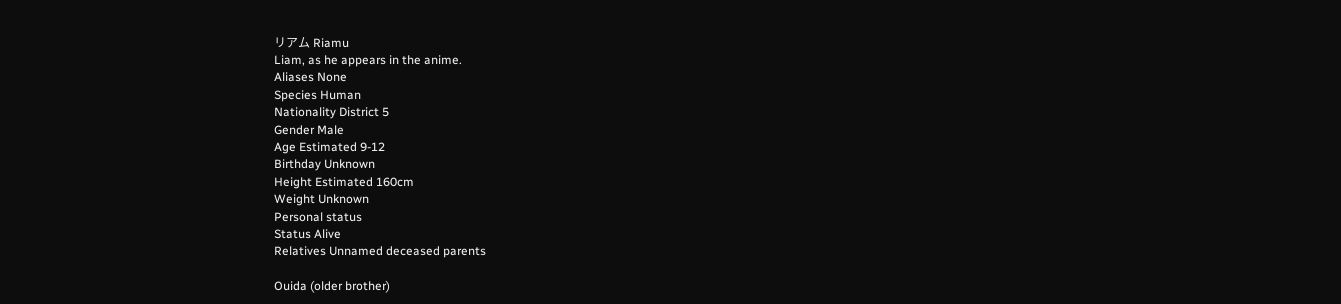リアム Riamu
Liam, as he appears in the anime.
Aliases None
Species Human
Nationality District 5
Gender Male
Age Estimated 9-12
Birthday Unknown
Height Estimated 160cm
Weight Unknown
Personal status
Status Alive
Relatives Unnamed deceased parents

Ouida (older brother)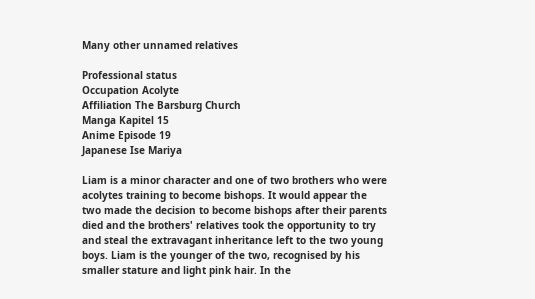Many other unnamed relatives

Professional status
Occupation Acolyte
Affiliation The Barsburg Church
Manga Kapitel 15
Anime Episode 19
Japanese Ise Mariya

Liam is a minor character and one of two brothers who were acolytes training to become bishops. It would appear the two made the decision to become bishops after their parents died and the brothers' relatives took the opportunity to try and steal the extravagant inheritance left to the two young boys. Liam is the younger of the two, recognised by his smaller stature and light pink hair. In the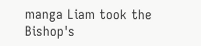manga Liam took the Bishop's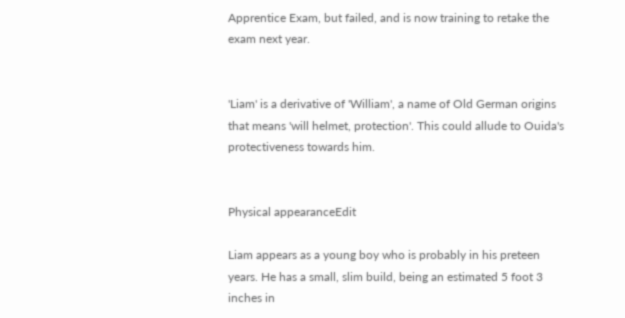Apprentice Exam, but failed, and is now training to retake the exam next year.


'Liam' is a derivative of 'William', a name of Old German origins that means 'will helmet, protection'. This could allude to Ouida's protectiveness towards him.


Physical appearanceEdit

Liam appears as a young boy who is probably in his preteen years. He has a small, slim build, being an estimated 5 foot 3 inches in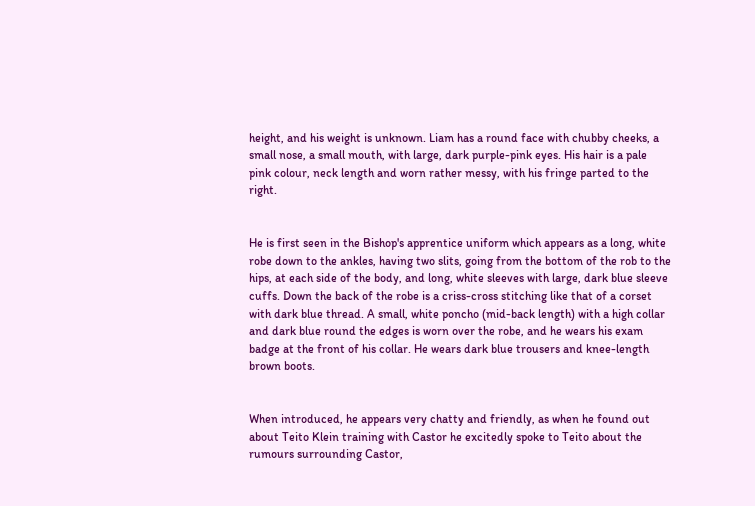height, and his weight is unknown. Liam has a round face with chubby cheeks, a small nose, a small mouth, with large, dark purple-pink eyes. His hair is a pale pink colour, neck length and worn rather messy, with his fringe parted to the right.


He is first seen in the Bishop's apprentice uniform which appears as a long, white robe down to the ankles, having two slits, going from the bottom of the rob to the hips, at each side of the body, and long, white sleeves with large, dark blue sleeve cuffs. Down the back of the robe is a criss-cross stitching like that of a corset with dark blue thread. A small, white poncho (mid-back length) with a high collar and dark blue round the edges is worn over the robe, and he wears his exam badge at the front of his collar. He wears dark blue trousers and knee-length brown boots.


When introduced, he appears very chatty and friendly, as when he found out about Teito Klein training with Castor he excitedly spoke to Teito about the rumours surrounding Castor,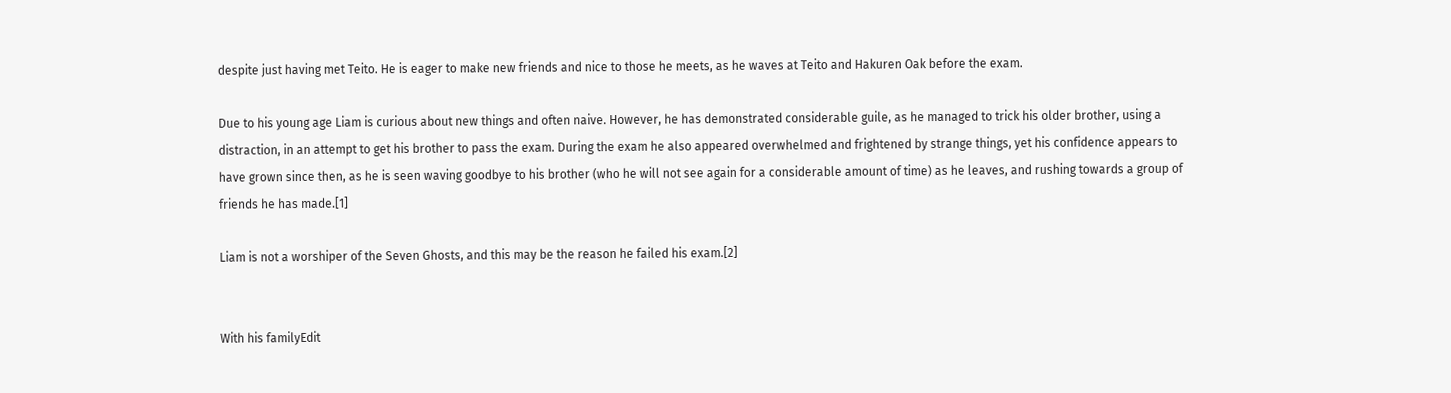despite just having met Teito. He is eager to make new friends and nice to those he meets, as he waves at Teito and Hakuren Oak before the exam.

Due to his young age Liam is curious about new things and often naive. However, he has demonstrated considerable guile, as he managed to trick his older brother, using a distraction, in an attempt to get his brother to pass the exam. During the exam he also appeared overwhelmed and frightened by strange things, yet his confidence appears to have grown since then, as he is seen waving goodbye to his brother (who he will not see again for a considerable amount of time) as he leaves, and rushing towards a group of friends he has made.[1]

Liam is not a worshiper of the Seven Ghosts, and this may be the reason he failed his exam.[2]


With his familyEdit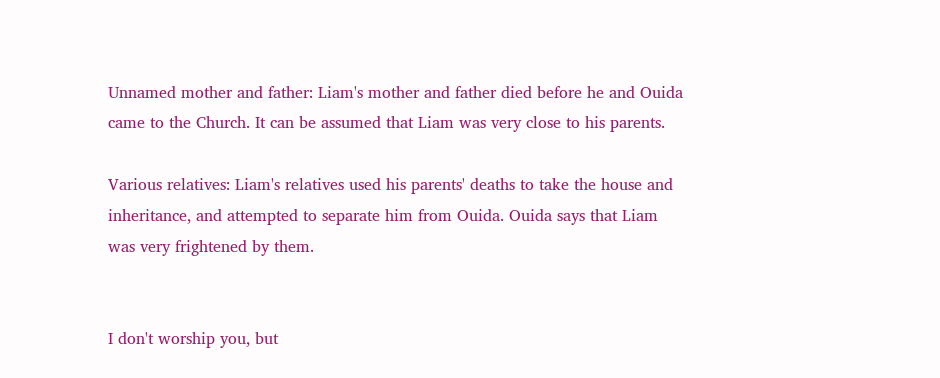Unnamed mother and father: Liam's mother and father died before he and Ouida came to the Church. It can be assumed that Liam was very close to his parents.

Various relatives: Liam's relatives used his parents' deaths to take the house and inheritance, and attempted to separate him from Ouida. Ouida says that Liam was very frightened by them.


I don't worship you, but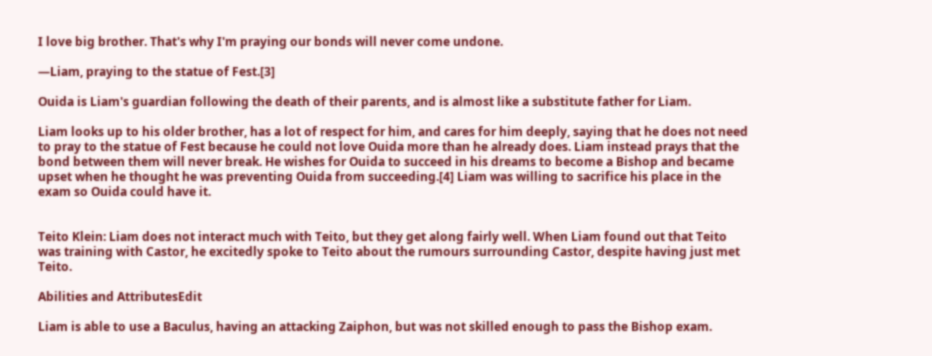I love big brother. That's why I'm praying our bonds will never come undone.

—Liam, praying to the statue of Fest.[3]

Ouida is Liam's guardian following the death of their parents, and is almost like a substitute father for Liam.

Liam looks up to his older brother, has a lot of respect for him, and cares for him deeply, saying that he does not need to pray to the statue of Fest because he could not love Ouida more than he already does. Liam instead prays that the bond between them will never break. He wishes for Ouida to succeed in his dreams to become a Bishop and became upset when he thought he was preventing Ouida from succeeding.[4] Liam was willing to sacrifice his place in the exam so Ouida could have it.


Teito Klein: Liam does not interact much with Teito, but they get along fairly well. When Liam found out that Teito was training with Castor, he excitedly spoke to Teito about the rumours surrounding Castor, despite having just met Teito.

Abilities and AttributesEdit

Liam is able to use a Baculus, having an attacking Zaiphon, but was not skilled enough to pass the Bishop exam.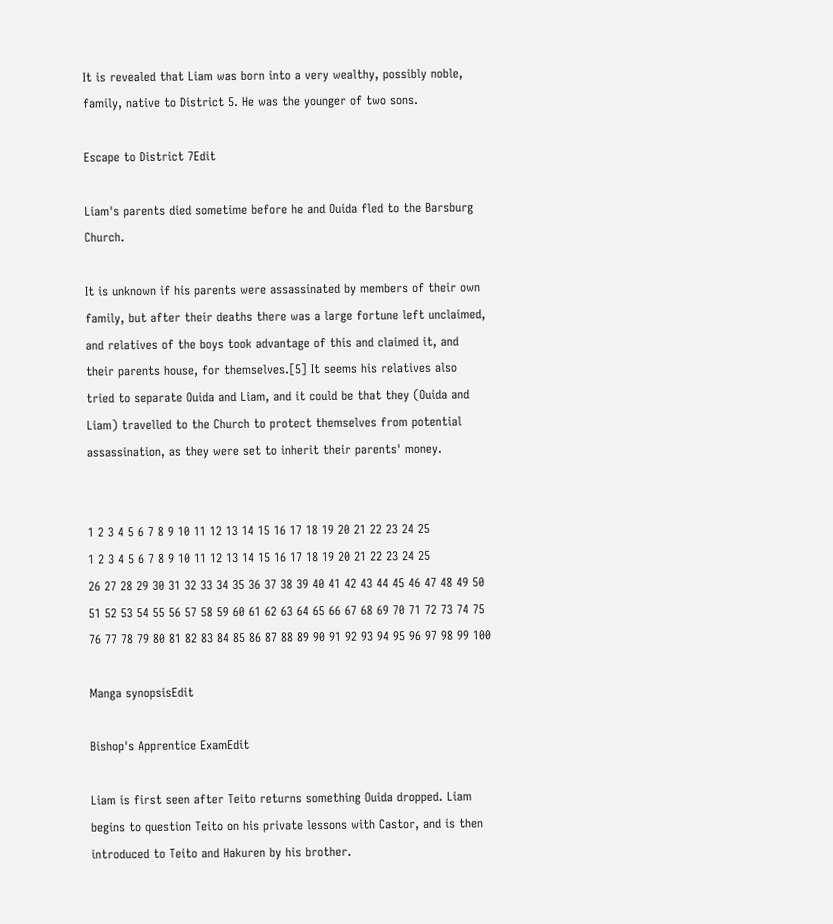It is revealed that Liam was born into a very wealthy, possibly noble, family, native to District 5. He was the younger of two sons.

Escape to District 7Edit

Liam's parents died sometime before he and Ouida fled to the Barsburg Church.

It is unknown if his parents were assassinated by members of their own family, but after their deaths there was a large fortune left unclaimed, and relatives of the boys took advantage of this and claimed it, and their parents house, for themselves.[5] It seems his relatives also tried to separate Ouida and Liam, and it could be that they (Ouida and Liam) travelled to the Church to protect themselves from potential assassination, as they were set to inherit their parents' money.


1 2 3 4 5 6 7 8 9 10 11 12 13 14 15 16 17 18 19 20 21 22 23 24 25
1 2 3 4 5 6 7 8 9 10 11 12 13 14 15 16 17 18 19 20 21 22 23 24 25
26 27 28 29 30 31 32 33 34 35 36 37 38 39 40 41 42 43 44 45 46 47 48 49 50
51 52 53 54 55 56 57 58 59 60 61 62 63 64 65 66 67 68 69 70 71 72 73 74 75
76 77 78 79 80 81 82 83 84 85 86 87 88 89 90 91 92 93 94 95 96 97 98 99 100

Manga synopsisEdit

Bishop's Apprentice ExamEdit

Liam is first seen after Teito returns something Ouida dropped. Liam begins to question Teito on his private lessons with Castor, and is then introduced to Teito and Hakuren by his brother.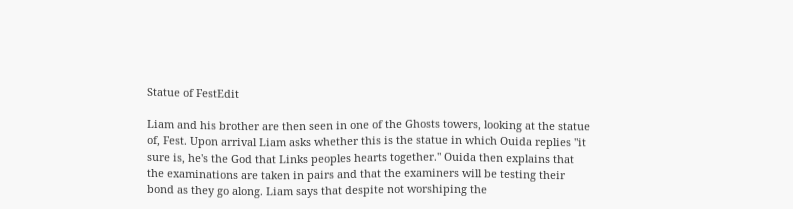Statue of FestEdit

Liam and his brother are then seen in one of the Ghosts towers, looking at the statue of, Fest. Upon arrival Liam asks whether this is the statue in which Ouida replies "it sure is, he's the God that Links peoples hearts together." Ouida then explains that the examinations are taken in pairs and that the examiners will be testing their bond as they go along. Liam says that despite not worshiping the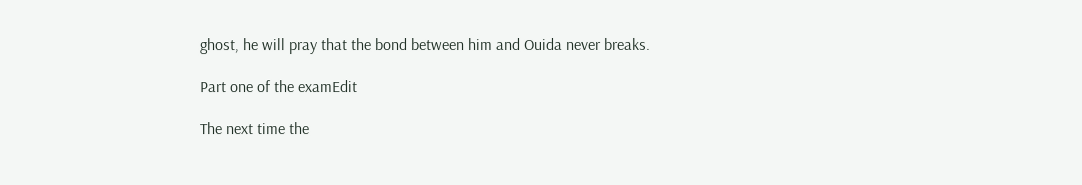ghost, he will pray that the bond between him and Ouida never breaks.

Part one of the examEdit

The next time the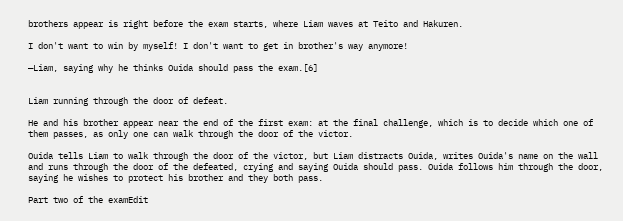brothers appear is right before the exam starts, where Liam waves at Teito and Hakuren.

I don't want to win by myself! I don't want to get in brother's way anymore!

—Liam, saying why he thinks Ouida should pass the exam.[6]


Liam running through the door of defeat.

He and his brother appear near the end of the first exam: at the final challenge, which is to decide which one of them passes, as only one can walk through the door of the victor.

Ouida tells Liam to walk through the door of the victor, but Liam distracts Ouida, writes Ouida's name on the wall and runs through the door of the defeated, crying and saying Ouida should pass. Ouida follows him through the door, saying he wishes to protect his brother and they both pass.

Part two of the examEdit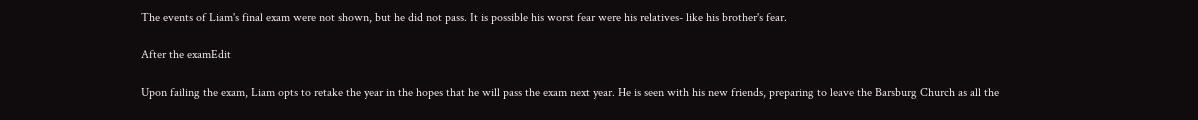The events of Liam's final exam were not shown, but he did not pass. It is possible his worst fear were his relatives- like his brother's fear.

After the examEdit

Upon failing the exam, Liam opts to retake the year in the hopes that he will pass the exam next year. He is seen with his new friends, preparing to leave the Barsburg Church as all the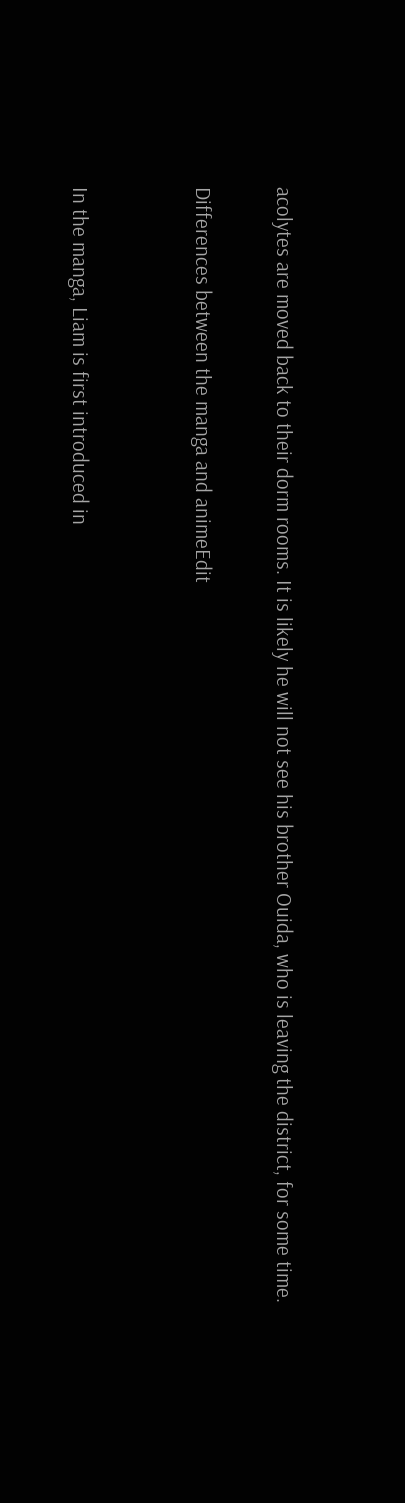acolytes are moved back to their dorm rooms. It is likely he will not see his brother Ouida, who is leaving the district, for some time.

Differences between the manga and animeEdit


In the manga, Liam is first introduced in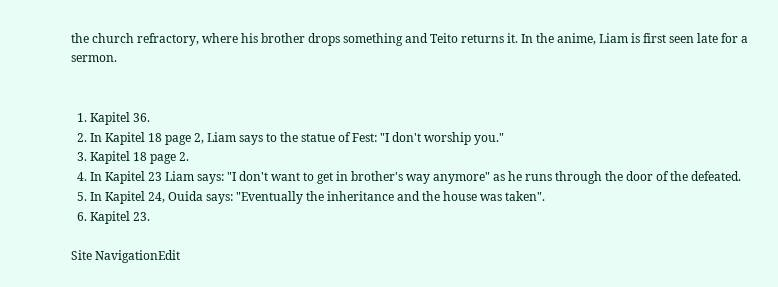the church refractory, where his brother drops something and Teito returns it. In the anime, Liam is first seen late for a sermon.


  1. Kapitel 36.
  2. In Kapitel 18 page 2, Liam says to the statue of Fest: "I don't worship you."
  3. Kapitel 18 page 2.
  4. In Kapitel 23 Liam says: "I don't want to get in brother's way anymore" as he runs through the door of the defeated.
  5. In Kapitel 24, Ouida says: "Eventually the inheritance and the house was taken".
  6. Kapitel 23.

Site NavigationEdit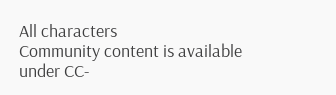All characters
Community content is available under CC-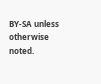BY-SA unless otherwise noted.